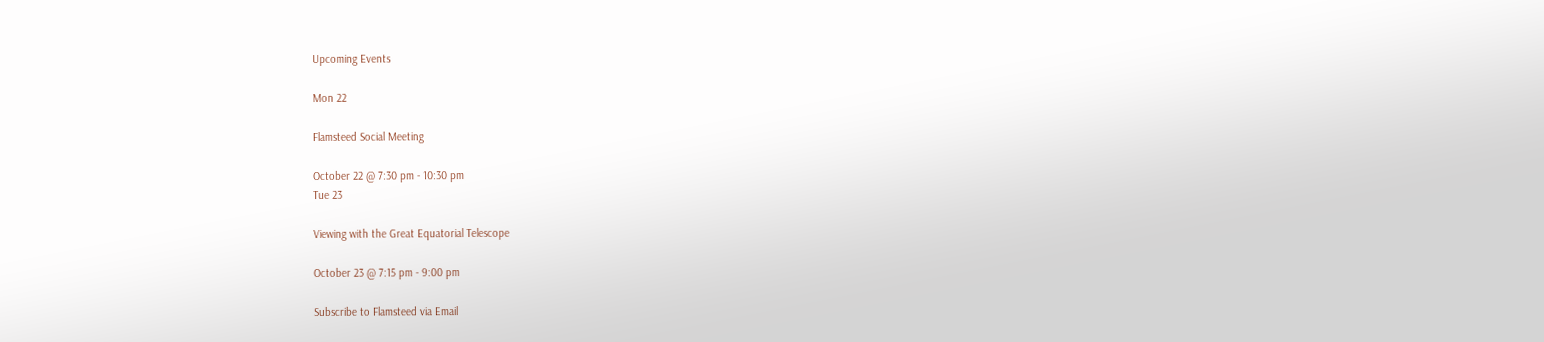Upcoming Events

Mon 22

Flamsteed Social Meeting

October 22 @ 7:30 pm - 10:30 pm
Tue 23

Viewing with the Great Equatorial Telescope

October 23 @ 7:15 pm - 9:00 pm

Subscribe to Flamsteed via Email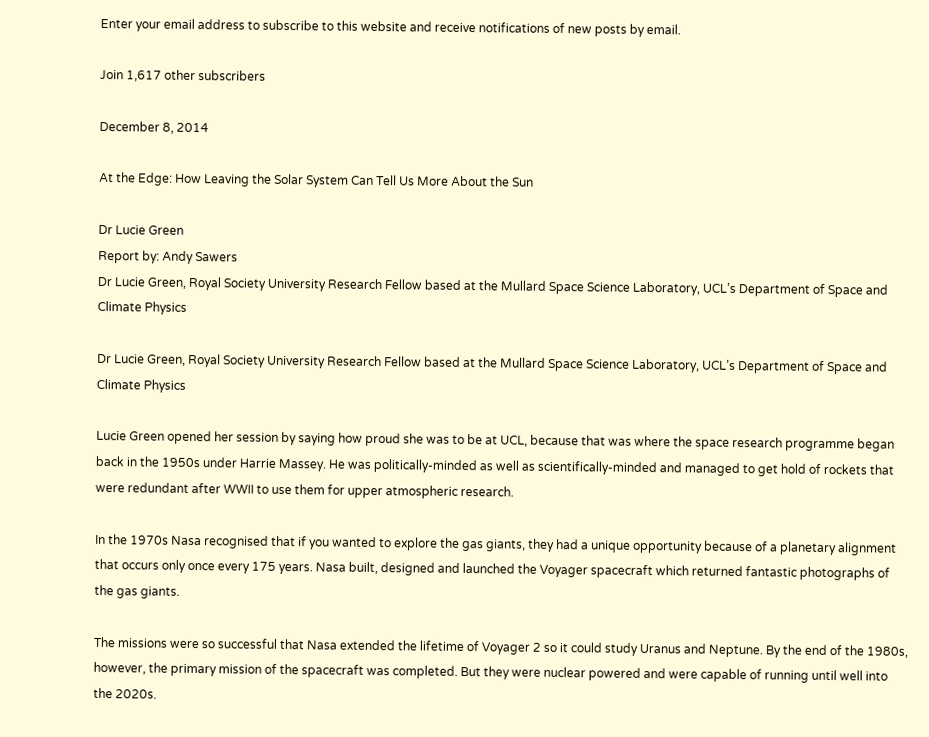Enter your email address to subscribe to this website and receive notifications of new posts by email.

Join 1,617 other subscribers

December 8, 2014

At the Edge: How Leaving the Solar System Can Tell Us More About the Sun

Dr Lucie Green
Report by: Andy Sawers
Dr Lucie Green, Royal Society University Research Fellow based at the Mullard Space Science Laboratory, UCL’s Department of Space and Climate Physics

Dr Lucie Green, Royal Society University Research Fellow based at the Mullard Space Science Laboratory, UCL’s Department of Space and Climate Physics

Lucie Green opened her session by saying how proud she was to be at UCL, because that was where the space research programme began back in the 1950s under Harrie Massey. He was politically-minded as well as scientifically-minded and managed to get hold of rockets that were redundant after WWII to use them for upper atmospheric research.

In the 1970s Nasa recognised that if you wanted to explore the gas giants, they had a unique opportunity because of a planetary alignment that occurs only once every 175 years. Nasa built, designed and launched the Voyager spacecraft which returned fantastic photographs of the gas giants.

The missions were so successful that Nasa extended the lifetime of Voyager 2 so it could study Uranus and Neptune. By the end of the 1980s, however, the primary mission of the spacecraft was completed. But they were nuclear powered and were capable of running until well into the 2020s.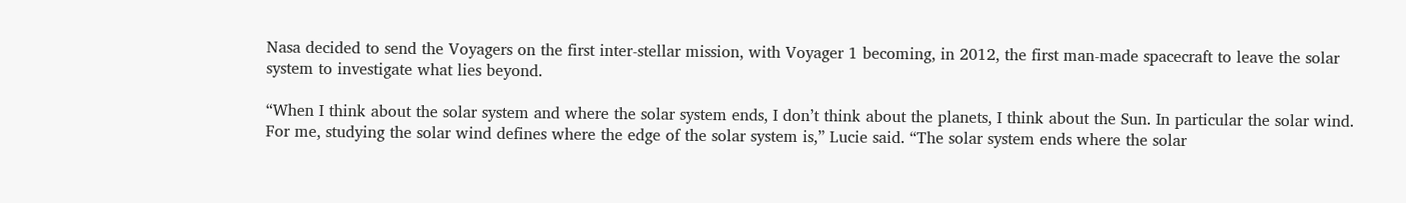Nasa decided to send the Voyagers on the first inter-stellar mission, with Voyager 1 becoming, in 2012, the first man-made spacecraft to leave the solar system to investigate what lies beyond.

“When I think about the solar system and where the solar system ends, I don’t think about the planets, I think about the Sun. In particular the solar wind. For me, studying the solar wind defines where the edge of the solar system is,” Lucie said. “The solar system ends where the solar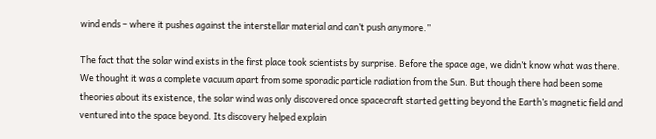wind ends – where it pushes against the interstellar material and can’t push anymore.”

The fact that the solar wind exists in the first place took scientists by surprise. Before the space age, we didn’t know what was there. We thought it was a complete vacuum apart from some sporadic particle radiation from the Sun. But though there had been some theories about its existence, the solar wind was only discovered once spacecraft started getting beyond the Earth’s magnetic field and ventured into the space beyond. Its discovery helped explain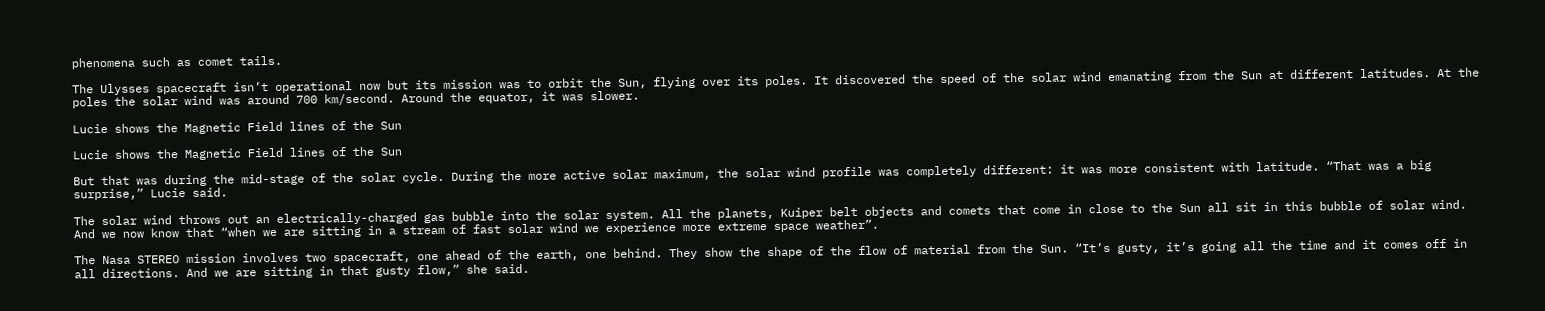phenomena such as comet tails.

The Ulysses spacecraft isn’t operational now but its mission was to orbit the Sun, flying over its poles. It discovered the speed of the solar wind emanating from the Sun at different latitudes. At the poles the solar wind was around 700 km/second. Around the equator, it was slower.

Lucie shows the Magnetic Field lines of the Sun

Lucie shows the Magnetic Field lines of the Sun

But that was during the mid-stage of the solar cycle. During the more active solar maximum, the solar wind profile was completely different: it was more consistent with latitude. “That was a big surprise,” Lucie said.

The solar wind throws out an electrically-charged gas bubble into the solar system. All the planets, Kuiper belt objects and comets that come in close to the Sun all sit in this bubble of solar wind. And we now know that “when we are sitting in a stream of fast solar wind we experience more extreme space weather”.

The Nasa STEREO mission involves two spacecraft, one ahead of the earth, one behind. They show the shape of the flow of material from the Sun. “It’s gusty, it’s going all the time and it comes off in all directions. And we are sitting in that gusty flow,” she said.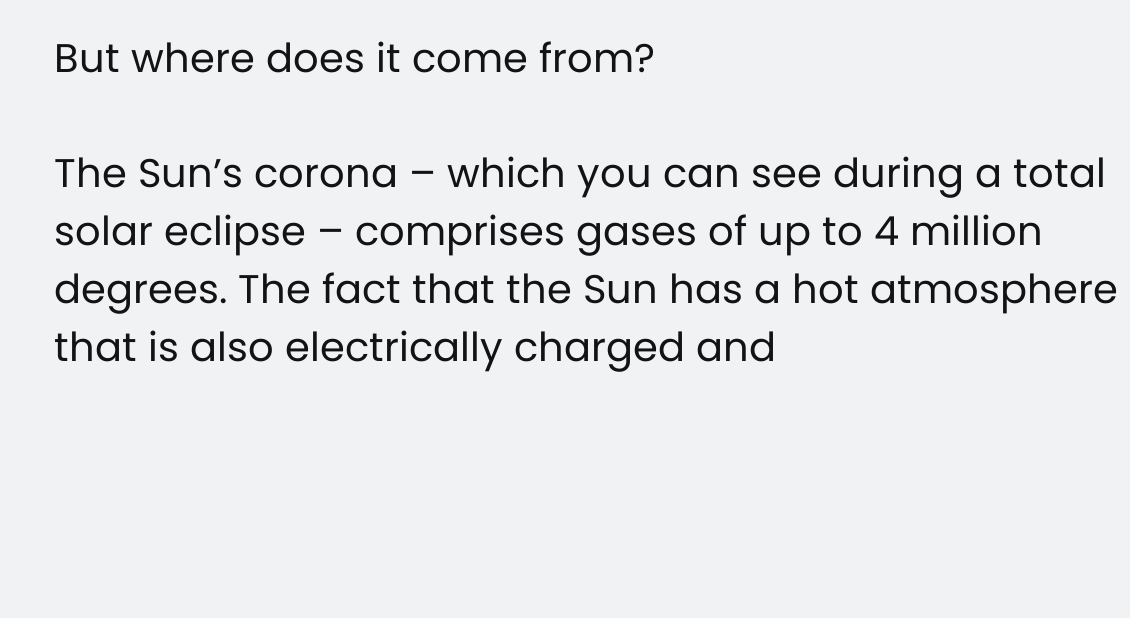But where does it come from?

The Sun’s corona – which you can see during a total solar eclipse – comprises gases of up to 4 million degrees. The fact that the Sun has a hot atmosphere that is also electrically charged and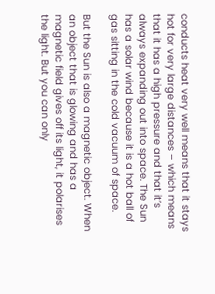conducts heat very well means that it stays hot for very large distances – which means that it has a high pressure and that it’s always expanding out into space. The Sun has a solar wind because it is a hot ball of gas sitting in the cold vacuum of space.

But the Sun is also a magnetic object. When an object that is glowing and has a magnetic field gives off its light, it polarises the light. But you can only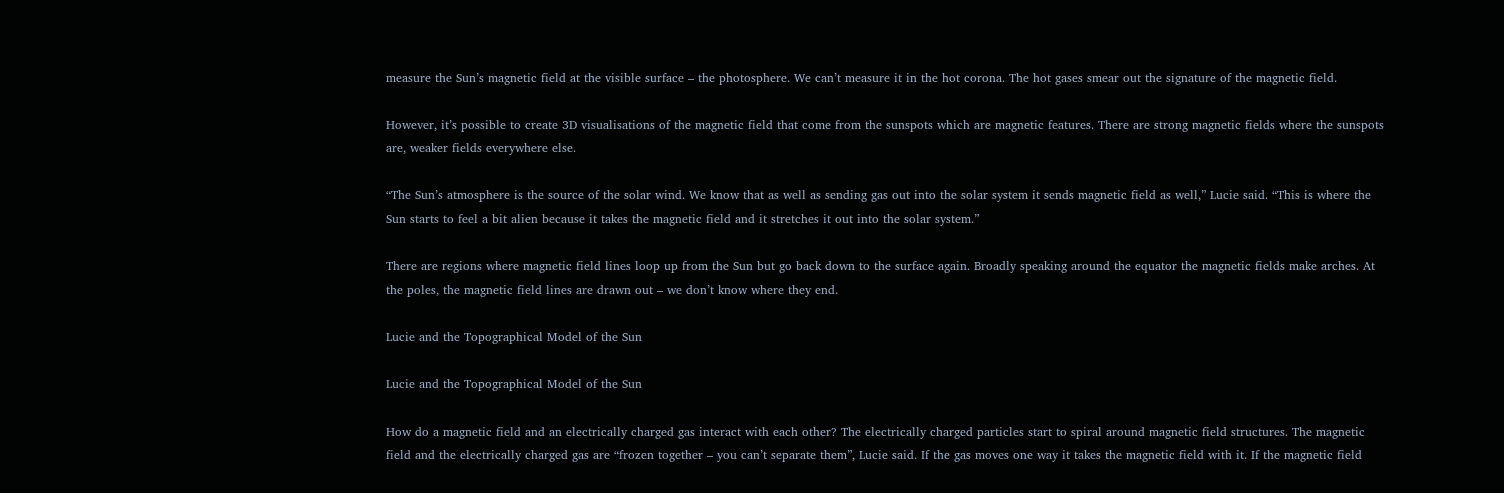measure the Sun’s magnetic field at the visible surface – the photosphere. We can’t measure it in the hot corona. The hot gases smear out the signature of the magnetic field.

However, it’s possible to create 3D visualisations of the magnetic field that come from the sunspots which are magnetic features. There are strong magnetic fields where the sunspots are, weaker fields everywhere else.

“The Sun’s atmosphere is the source of the solar wind. We know that as well as sending gas out into the solar system it sends magnetic field as well,” Lucie said. “This is where the Sun starts to feel a bit alien because it takes the magnetic field and it stretches it out into the solar system.”

There are regions where magnetic field lines loop up from the Sun but go back down to the surface again. Broadly speaking around the equator the magnetic fields make arches. At the poles, the magnetic field lines are drawn out – we don’t know where they end.

Lucie and the Topographical Model of the Sun

Lucie and the Topographical Model of the Sun

How do a magnetic field and an electrically charged gas interact with each other? The electrically charged particles start to spiral around magnetic field structures. The magnetic field and the electrically charged gas are “frozen together – you can’t separate them”, Lucie said. If the gas moves one way it takes the magnetic field with it. If the magnetic field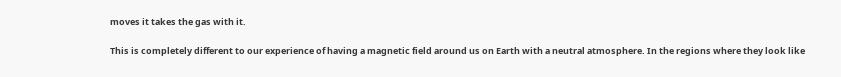moves it takes the gas with it.

This is completely different to our experience of having a magnetic field around us on Earth with a neutral atmosphere. In the regions where they look like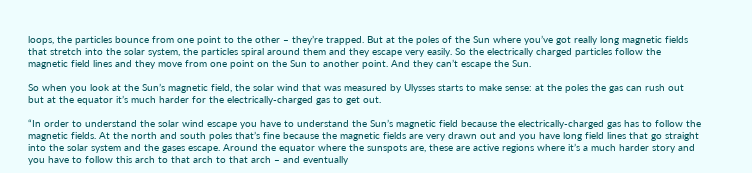loops, the particles bounce from one point to the other – they’re trapped. But at the poles of the Sun where you’ve got really long magnetic fields that stretch into the solar system, the particles spiral around them and they escape very easily. So the electrically charged particles follow the magnetic field lines and they move from one point on the Sun to another point. And they can’t escape the Sun.

So when you look at the Sun’s magnetic field, the solar wind that was measured by Ulysses starts to make sense: at the poles the gas can rush out but at the equator it’s much harder for the electrically-charged gas to get out.

“In order to understand the solar wind escape you have to understand the Sun’s magnetic field because the electrically-charged gas has to follow the magnetic fields. At the north and south poles that’s fine because the magnetic fields are very drawn out and you have long field lines that go straight into the solar system and the gases escape. Around the equator where the sunspots are, these are active regions where it’s a much harder story and you have to follow this arch to that arch to that arch – and eventually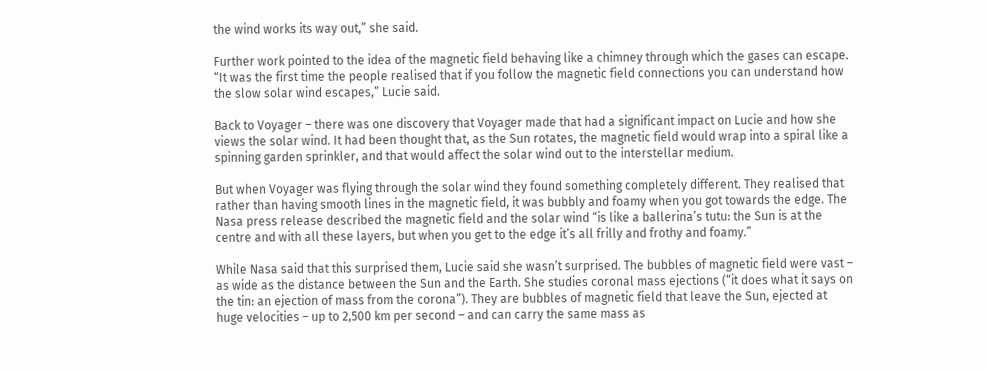the wind works its way out,” she said.

Further work pointed to the idea of the magnetic field behaving like a chimney through which the gases can escape. “It was the first time the people realised that if you follow the magnetic field connections you can understand how the slow solar wind escapes,” Lucie said.

Back to Voyager – there was one discovery that Voyager made that had a significant impact on Lucie and how she views the solar wind. It had been thought that, as the Sun rotates, the magnetic field would wrap into a spiral like a spinning garden sprinkler, and that would affect the solar wind out to the interstellar medium.

But when Voyager was flying through the solar wind they found something completely different. They realised that rather than having smooth lines in the magnetic field, it was bubbly and foamy when you got towards the edge. The Nasa press release described the magnetic field and the solar wind “is like a ballerina’s tutu: the Sun is at the centre and with all these layers, but when you get to the edge it’s all frilly and frothy and foamy.”

While Nasa said that this surprised them, Lucie said she wasn’t surprised. The bubbles of magnetic field were vast – as wide as the distance between the Sun and the Earth. She studies coronal mass ejections (“it does what it says on the tin: an ejection of mass from the corona”). They are bubbles of magnetic field that leave the Sun, ejected at huge velocities – up to 2,500 km per second – and can carry the same mass as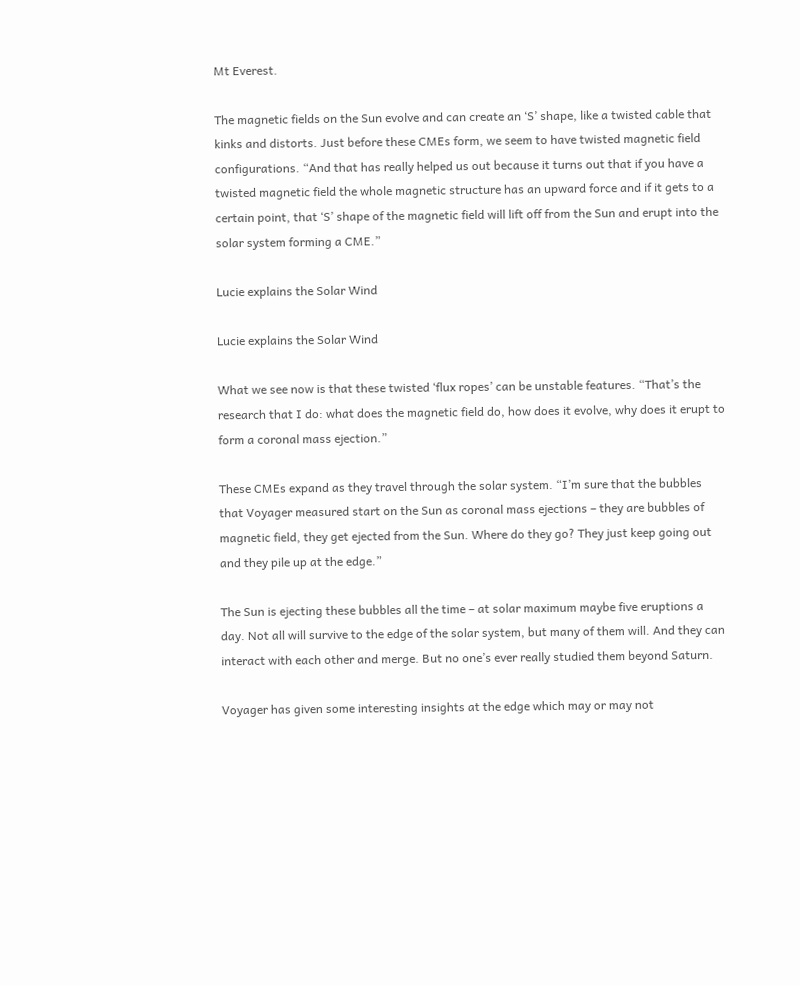Mt Everest.

The magnetic fields on the Sun evolve and can create an ‘S’ shape, like a twisted cable that kinks and distorts. Just before these CMEs form, we seem to have twisted magnetic field configurations. “And that has really helped us out because it turns out that if you have a twisted magnetic field the whole magnetic structure has an upward force and if it gets to a certain point, that ‘S’ shape of the magnetic field will lift off from the Sun and erupt into the solar system forming a CME.”

Lucie explains the Solar Wind

Lucie explains the Solar Wind

What we see now is that these twisted ‘flux ropes’ can be unstable features. “That’s the research that I do: what does the magnetic field do, how does it evolve, why does it erupt to form a coronal mass ejection.”

These CMEs expand as they travel through the solar system. “I’m sure that the bubbles that Voyager measured start on the Sun as coronal mass ejections – they are bubbles of magnetic field, they get ejected from the Sun. Where do they go? They just keep going out and they pile up at the edge.”

The Sun is ejecting these bubbles all the time – at solar maximum maybe five eruptions a day. Not all will survive to the edge of the solar system, but many of them will. And they can interact with each other and merge. But no one’s ever really studied them beyond Saturn.

Voyager has given some interesting insights at the edge which may or may not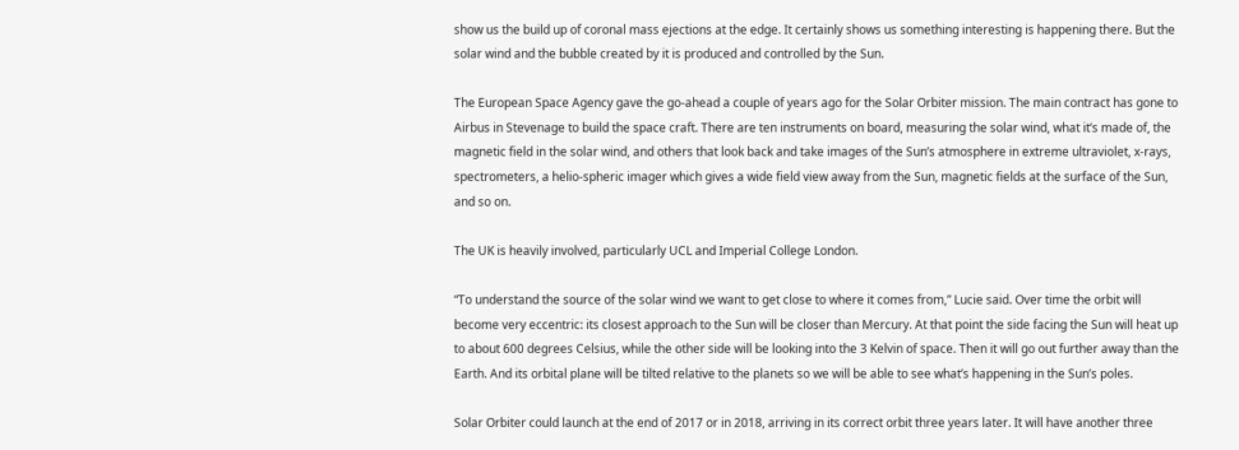show us the build up of coronal mass ejections at the edge. It certainly shows us something interesting is happening there. But the solar wind and the bubble created by it is produced and controlled by the Sun.

The European Space Agency gave the go-ahead a couple of years ago for the Solar Orbiter mission. The main contract has gone to Airbus in Stevenage to build the space craft. There are ten instruments on board, measuring the solar wind, what it’s made of, the magnetic field in the solar wind, and others that look back and take images of the Sun’s atmosphere in extreme ultraviolet, x-rays, spectrometers, a helio-spheric imager which gives a wide field view away from the Sun, magnetic fields at the surface of the Sun, and so on.

The UK is heavily involved, particularly UCL and Imperial College London.

“To understand the source of the solar wind we want to get close to where it comes from,” Lucie said. Over time the orbit will become very eccentric: its closest approach to the Sun will be closer than Mercury. At that point the side facing the Sun will heat up to about 600 degrees Celsius, while the other side will be looking into the 3 Kelvin of space. Then it will go out further away than the Earth. And its orbital plane will be tilted relative to the planets so we will be able to see what’s happening in the Sun’s poles.

Solar Orbiter could launch at the end of 2017 or in 2018, arriving in its correct orbit three years later. It will have another three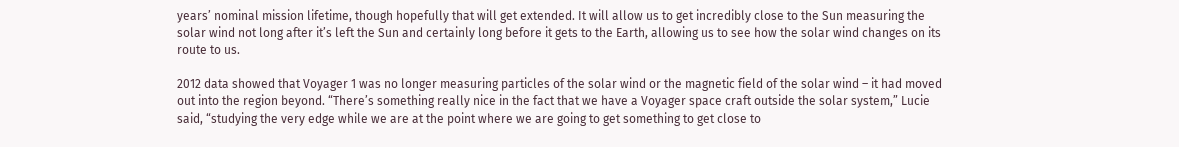years’ nominal mission lifetime, though hopefully that will get extended. It will allow us to get incredibly close to the Sun measuring the solar wind not long after it’s left the Sun and certainly long before it gets to the Earth, allowing us to see how the solar wind changes on its route to us.

2012 data showed that Voyager 1 was no longer measuring particles of the solar wind or the magnetic field of the solar wind – it had moved out into the region beyond. “There’s something really nice in the fact that we have a Voyager space craft outside the solar system,” Lucie said, “studying the very edge while we are at the point where we are going to get something to get close to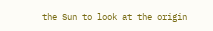the Sun to look at the origin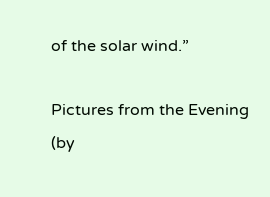of the solar wind.”

Pictures from the Evening (by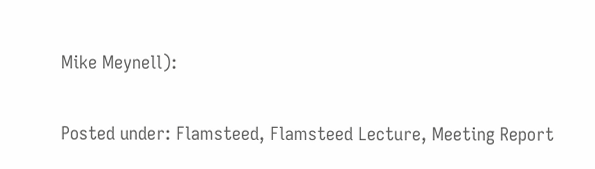Mike Meynell):

Posted under: Flamsteed, Flamsteed Lecture, Meeting Report